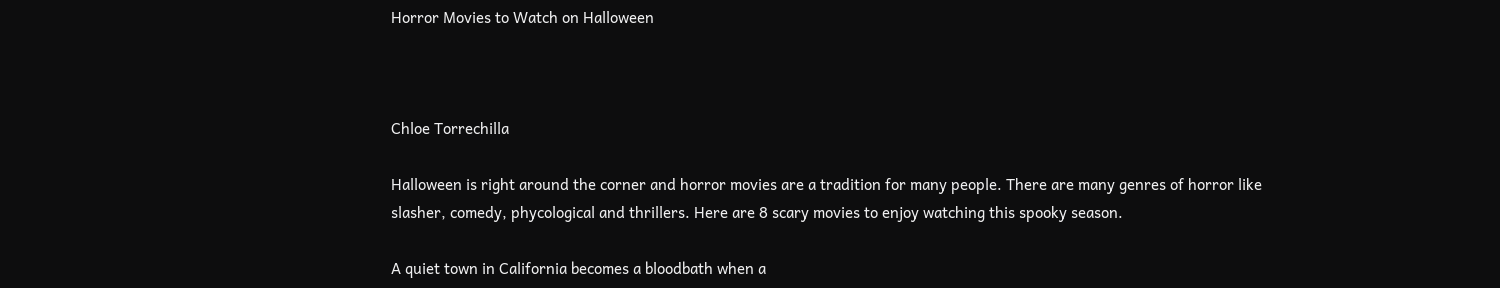Horror Movies to Watch on Halloween



Chloe Torrechilla

Halloween is right around the corner and horror movies are a tradition for many people. There are many genres of horror like slasher, comedy, phycological and thrillers. Here are 8 scary movies to enjoy watching this spooky season.

A quiet town in California becomes a bloodbath when a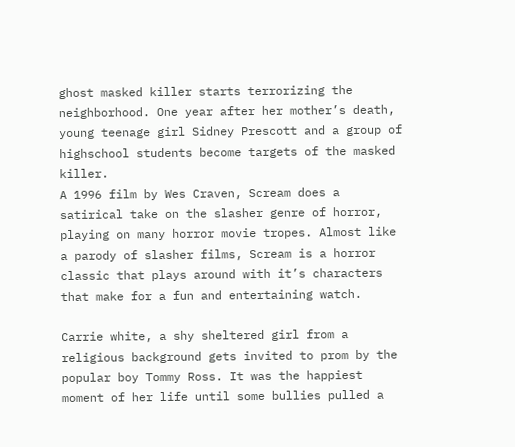ghost masked killer starts terrorizing the neighborhood. One year after her mother’s death, young teenage girl Sidney Prescott and a group of highschool students become targets of the masked killer.
A 1996 film by Wes Craven, Scream does a satirical take on the slasher genre of horror, playing on many horror movie tropes. Almost like a parody of slasher films, Scream is a horror classic that plays around with it’s characters that make for a fun and entertaining watch.

Carrie white, a shy sheltered girl from a religious background gets invited to prom by the popular boy Tommy Ross. It was the happiest moment of her life until some bullies pulled a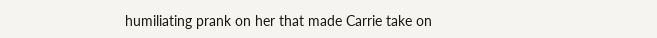humiliating prank on her that made Carrie take on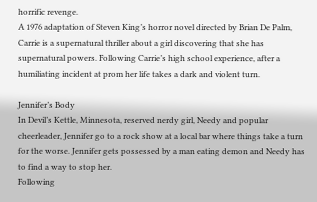horrific revenge.
A 1976 adaptation of Steven King’s horror novel directed by Brian De Palm, Carrie is a supernatural thriller about a girl discovering that she has supernatural powers. Following Carrie’s high school experience, after a humiliating incident at prom her life takes a dark and violent turn.

Jennifer’s Body
In Devil’s Kettle, Minnesota, reserved nerdy girl, Needy and popular cheerleader, Jennifer go to a rock show at a local bar where things take a turn for the worse. Jennifer gets possessed by a man eating demon and Needy has to find a way to stop her.
Following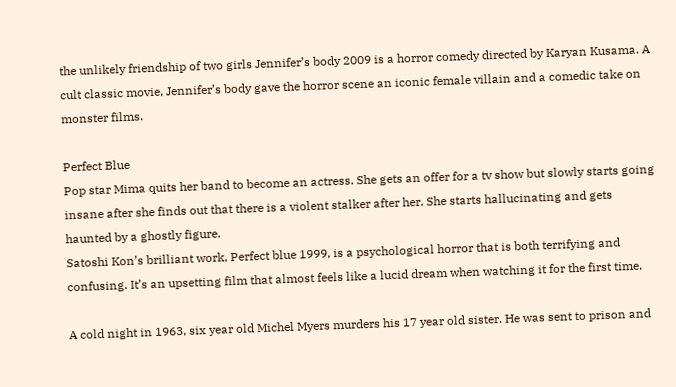the unlikely friendship of two girls Jennifer’s body 2009 is a horror comedy directed by Karyan Kusama. A cult classic movie, Jennifer’s body gave the horror scene an iconic female villain and a comedic take on monster films.

Perfect Blue
Pop star Mima quits her band to become an actress. She gets an offer for a tv show but slowly starts going insane after she finds out that there is a violent stalker after her. She starts hallucinating and gets haunted by a ghostly figure.
Satoshi Kon’s brilliant work, Perfect blue 1999, is a psychological horror that is both terrifying and confusing. It’s an upsetting film that almost feels like a lucid dream when watching it for the first time.

A cold night in 1963, six year old Michel Myers murders his 17 year old sister. He was sent to prison and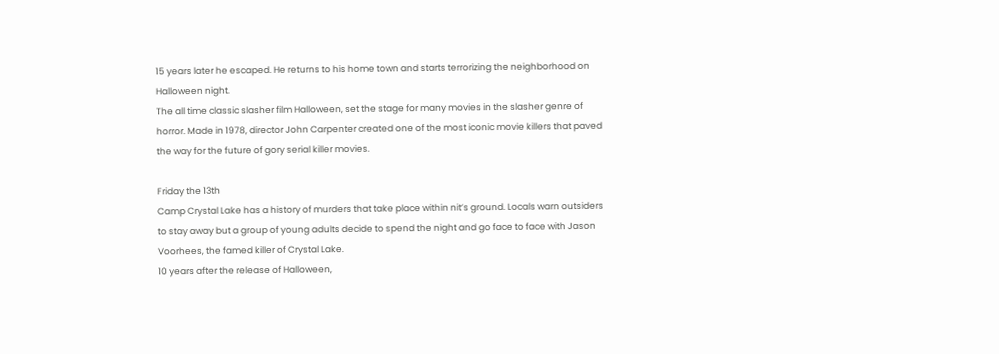15 years later he escaped. He returns to his home town and starts terrorizing the neighborhood on Halloween night.
The all time classic slasher film Halloween, set the stage for many movies in the slasher genre of horror. Made in 1978, director John Carpenter created one of the most iconic movie killers that paved the way for the future of gory serial killer movies.

Friday the 13th
Camp Crystal Lake has a history of murders that take place within nit’s ground. Locals warn outsiders to stay away but a group of young adults decide to spend the night and go face to face with Jason Voorhees, the famed killer of Crystal Lake.
10 years after the release of Halloween,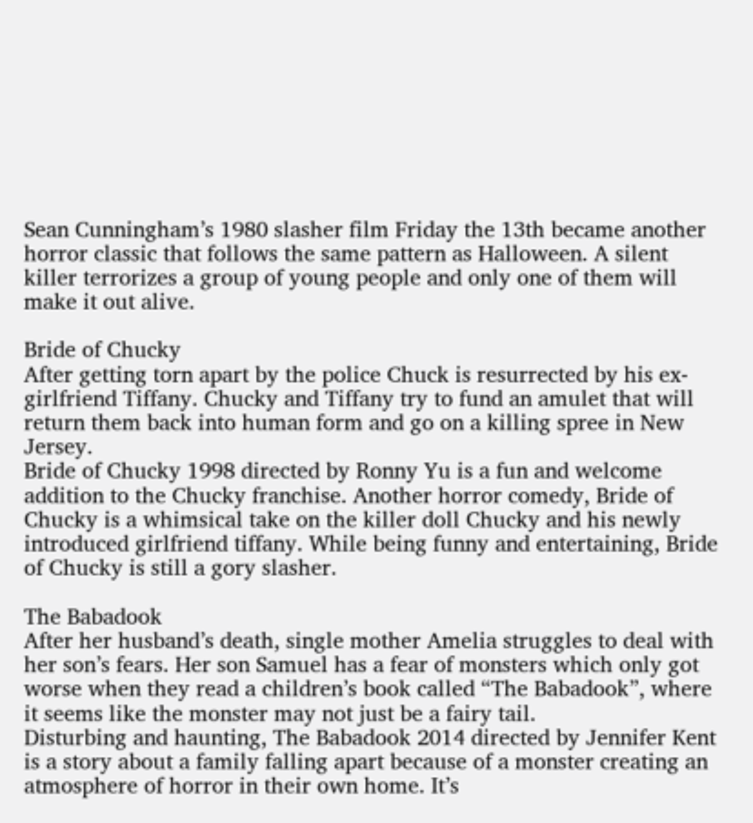Sean Cunningham’s 1980 slasher film Friday the 13th became another horror classic that follows the same pattern as Halloween. A silent killer terrorizes a group of young people and only one of them will make it out alive.

Bride of Chucky
After getting torn apart by the police Chuck is resurrected by his ex-girlfriend Tiffany. Chucky and Tiffany try to fund an amulet that will return them back into human form and go on a killing spree in New Jersey.
Bride of Chucky 1998 directed by Ronny Yu is a fun and welcome addition to the Chucky franchise. Another horror comedy, Bride of Chucky is a whimsical take on the killer doll Chucky and his newly introduced girlfriend tiffany. While being funny and entertaining, Bride of Chucky is still a gory slasher.

The Babadook
After her husband’s death, single mother Amelia struggles to deal with her son’s fears. Her son Samuel has a fear of monsters which only got worse when they read a children’s book called “The Babadook”, where it seems like the monster may not just be a fairy tail.
Disturbing and haunting, The Babadook 2014 directed by Jennifer Kent is a story about a family falling apart because of a monster creating an atmosphere of horror in their own home. It’s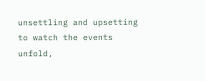unsettling and upsetting to watch the events unfold,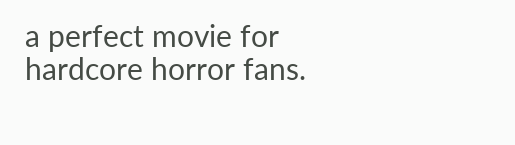a perfect movie for hardcore horror fans.